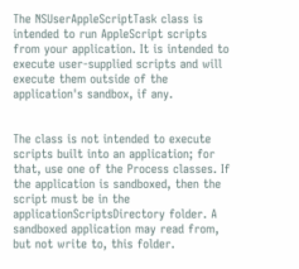The NSUserAppleScriptTask class is intended to run AppleScript scripts from your application. It is intended to execute user-supplied scripts and will execute them outside of the application's sandbox, if any.


The class is not intended to execute scripts built into an application; for that, use one of the Process classes. If the application is sandboxed, then the script must be in the applicationScriptsDirectory folder. A sandboxed application may read from, but not write to, this folder.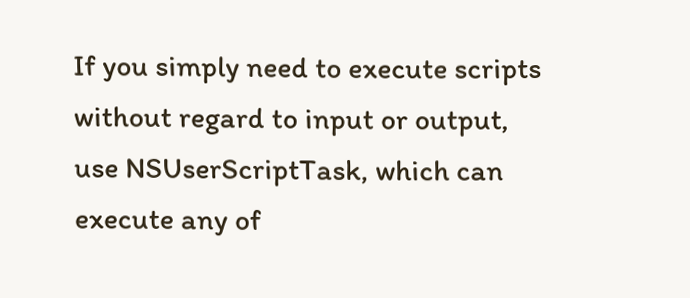If you simply need to execute scripts without regard to input or output, use NSUserScriptTask, which can execute any of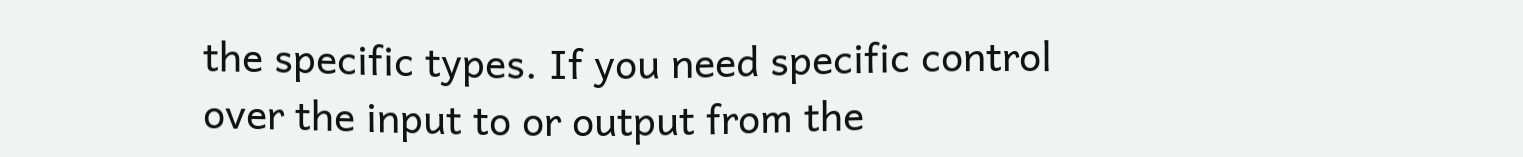the specific types. If you need specific control over the input to or output from the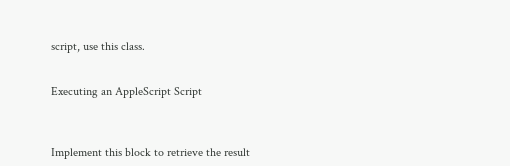script, use this class.


Executing an AppleScript Script



Implement this block to retrieve the result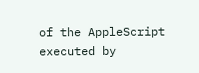of the AppleScript executed by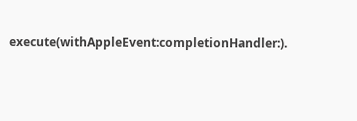execute(withAppleEvent:completionHandler:).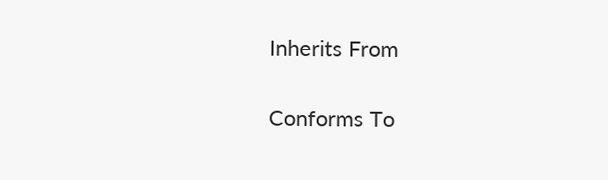Inherits From

Conforms To